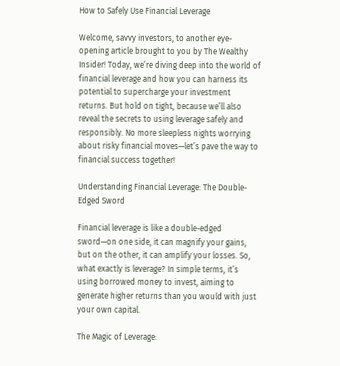How to Safely Use Financial Leverage

Welcome, savvy investors, to another eye-opening article brought to you by The Wealthy Insider! Today, we’re diving deep into the world of financial leverage and how you can harness its potential to supercharge your investment returns. But hold on tight, because we’ll also reveal the secrets to using leverage safely and responsibly. No more sleepless nights worrying about risky financial moves—let’s pave the way to financial success together!

Understanding Financial Leverage: The Double-Edged Sword

Financial leverage is like a double-edged sword—on one side, it can magnify your gains, but on the other, it can amplify your losses. So, what exactly is leverage? In simple terms, it’s using borrowed money to invest, aiming to generate higher returns than you would with just your own capital.

The Magic of Leverage: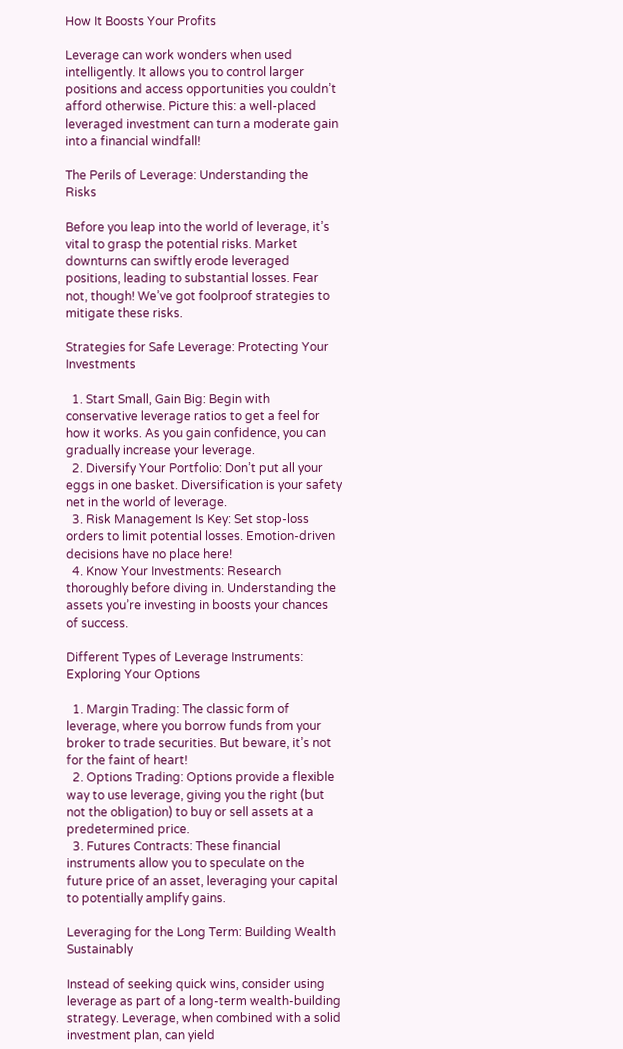How It Boosts Your Profits

Leverage can work wonders when used intelligently. It allows you to control larger positions and access opportunities you couldn’t afford otherwise. Picture this: a well-placed leveraged investment can turn a moderate gain into a financial windfall!

The Perils of Leverage: Understanding the Risks

Before you leap into the world of leverage, it’s vital to grasp the potential risks. Market downturns can swiftly erode leveraged positions, leading to substantial losses. Fear not, though! We’ve got foolproof strategies to mitigate these risks.

Strategies for Safe Leverage: Protecting Your Investments

  1. Start Small, Gain Big: Begin with conservative leverage ratios to get a feel for how it works. As you gain confidence, you can gradually increase your leverage.
  2. Diversify Your Portfolio: Don’t put all your eggs in one basket. Diversification is your safety net in the world of leverage.
  3. Risk Management Is Key: Set stop-loss orders to limit potential losses. Emotion-driven decisions have no place here!
  4. Know Your Investments: Research thoroughly before diving in. Understanding the assets you’re investing in boosts your chances of success.

Different Types of Leverage Instruments: Exploring Your Options

  1. Margin Trading: The classic form of leverage, where you borrow funds from your broker to trade securities. But beware, it’s not for the faint of heart!
  2. Options Trading: Options provide a flexible way to use leverage, giving you the right (but not the obligation) to buy or sell assets at a predetermined price.
  3. Futures Contracts: These financial instruments allow you to speculate on the future price of an asset, leveraging your capital to potentially amplify gains.

Leveraging for the Long Term: Building Wealth Sustainably

Instead of seeking quick wins, consider using leverage as part of a long-term wealth-building strategy. Leverage, when combined with a solid investment plan, can yield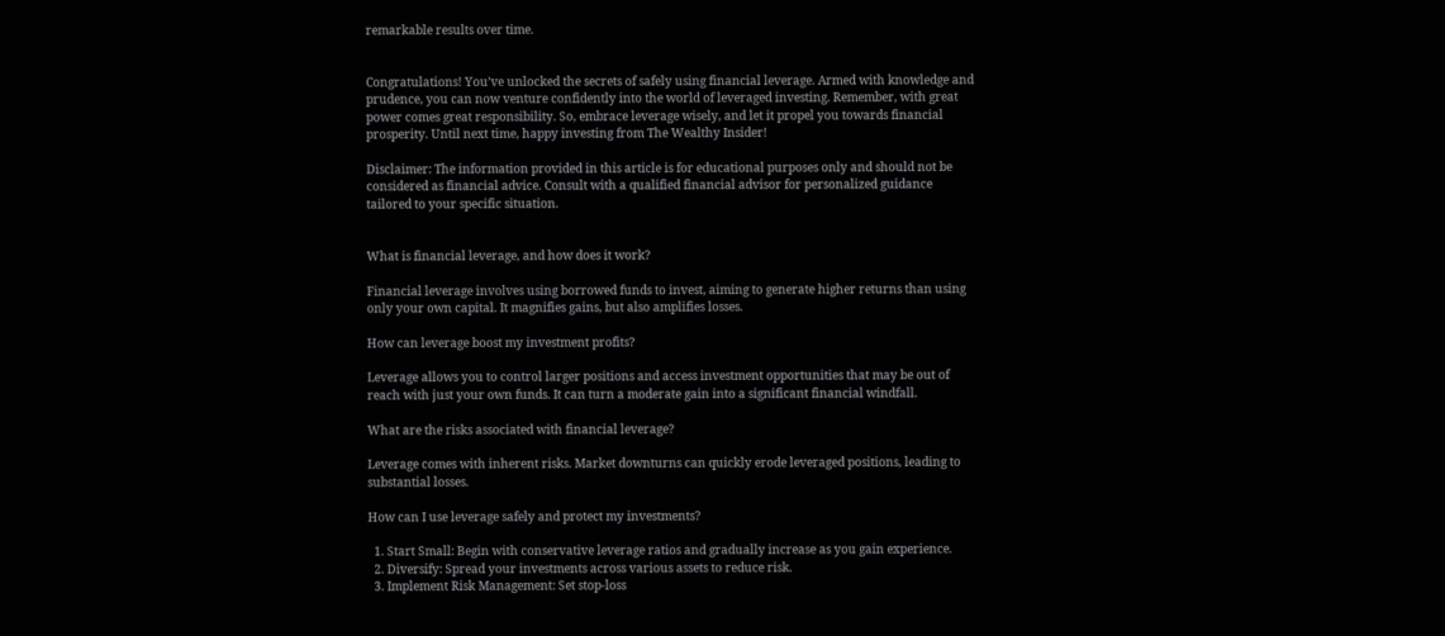remarkable results over time.


Congratulations! You’ve unlocked the secrets of safely using financial leverage. Armed with knowledge and prudence, you can now venture confidently into the world of leveraged investing. Remember, with great power comes great responsibility. So, embrace leverage wisely, and let it propel you towards financial prosperity. Until next time, happy investing from The Wealthy Insider!

Disclaimer: The information provided in this article is for educational purposes only and should not be considered as financial advice. Consult with a qualified financial advisor for personalized guidance tailored to your specific situation.


What is financial leverage, and how does it work?

Financial leverage involves using borrowed funds to invest, aiming to generate higher returns than using only your own capital. It magnifies gains, but also amplifies losses.

How can leverage boost my investment profits?

Leverage allows you to control larger positions and access investment opportunities that may be out of reach with just your own funds. It can turn a moderate gain into a significant financial windfall.

What are the risks associated with financial leverage?

Leverage comes with inherent risks. Market downturns can quickly erode leveraged positions, leading to substantial losses.

How can I use leverage safely and protect my investments?

  1. Start Small: Begin with conservative leverage ratios and gradually increase as you gain experience.
  2. Diversify: Spread your investments across various assets to reduce risk.
  3. Implement Risk Management: Set stop-loss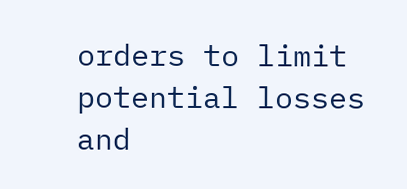orders to limit potential losses and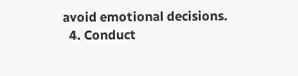avoid emotional decisions.
  4. Conduct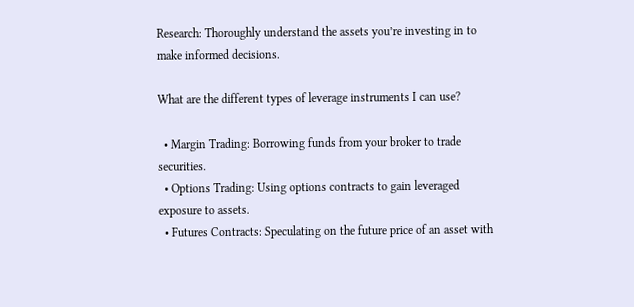Research: Thoroughly understand the assets you’re investing in to make informed decisions.

What are the different types of leverage instruments I can use?

  • Margin Trading: Borrowing funds from your broker to trade securities.
  • Options Trading: Using options contracts to gain leveraged exposure to assets.
  • Futures Contracts: Speculating on the future price of an asset with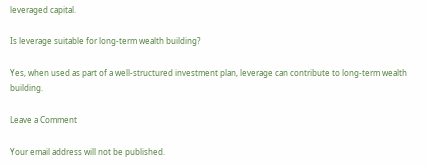leveraged capital.

Is leverage suitable for long-term wealth building?

Yes, when used as part of a well-structured investment plan, leverage can contribute to long-term wealth building.

Leave a Comment

Your email address will not be published.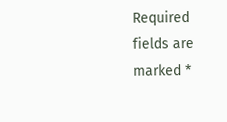Required fields are marked *